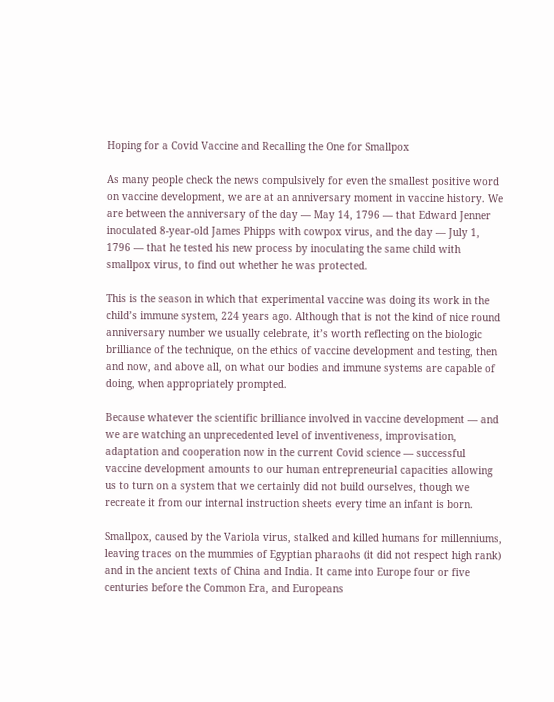Hoping for a Covid Vaccine and Recalling the One for Smallpox

As many people check the news compulsively for even the smallest positive word on vaccine development, we are at an anniversary moment in vaccine history. We are between the anniversary of the day — May 14, 1796 — that Edward Jenner inoculated 8-year-old James Phipps with cowpox virus, and the day — July 1, 1796 — that he tested his new process by inoculating the same child with smallpox virus, to find out whether he was protected.

This is the season in which that experimental vaccine was doing its work in the child’s immune system, 224 years ago. Although that is not the kind of nice round anniversary number we usually celebrate, it’s worth reflecting on the biologic brilliance of the technique, on the ethics of vaccine development and testing, then and now, and above all, on what our bodies and immune systems are capable of doing, when appropriately prompted.

Because whatever the scientific brilliance involved in vaccine development — and we are watching an unprecedented level of inventiveness, improvisation, adaptation and cooperation now in the current Covid science — successful vaccine development amounts to our human entrepreneurial capacities allowing us to turn on a system that we certainly did not build ourselves, though we recreate it from our internal instruction sheets every time an infant is born.

Smallpox, caused by the Variola virus, stalked and killed humans for millenniums, leaving traces on the mummies of Egyptian pharaohs (it did not respect high rank) and in the ancient texts of China and India. It came into Europe four or five centuries before the Common Era, and Europeans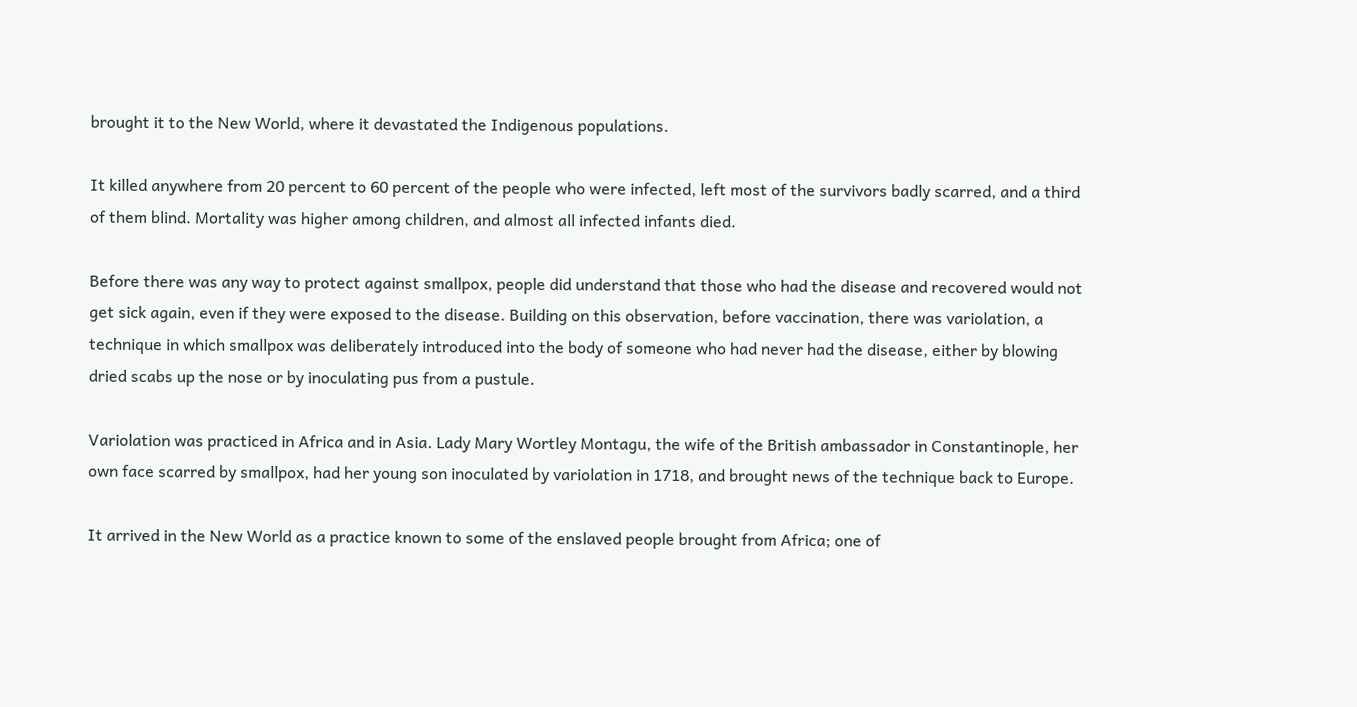brought it to the New World, where it devastated the Indigenous populations.

It killed anywhere from 20 percent to 60 percent of the people who were infected, left most of the survivors badly scarred, and a third of them blind. Mortality was higher among children, and almost all infected infants died.

Before there was any way to protect against smallpox, people did understand that those who had the disease and recovered would not get sick again, even if they were exposed to the disease. Building on this observation, before vaccination, there was variolation, a technique in which smallpox was deliberately introduced into the body of someone who had never had the disease, either by blowing dried scabs up the nose or by inoculating pus from a pustule.

Variolation was practiced in Africa and in Asia. Lady Mary Wortley Montagu, the wife of the British ambassador in Constantinople, her own face scarred by smallpox, had her young son inoculated by variolation in 1718, and brought news of the technique back to Europe.

It arrived in the New World as a practice known to some of the enslaved people brought from Africa; one of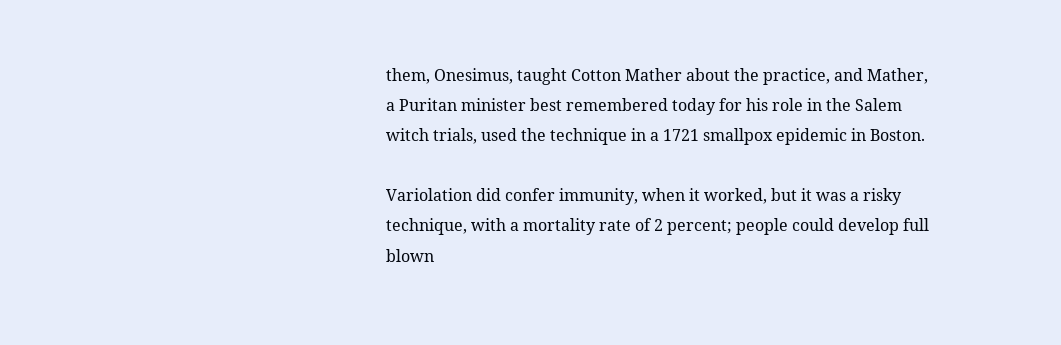them, Onesimus, taught Cotton Mather about the practice, and Mather, a Puritan minister best remembered today for his role in the Salem witch trials, used the technique in a 1721 smallpox epidemic in Boston.

Variolation did confer immunity, when it worked, but it was a risky technique, with a mortality rate of 2 percent; people could develop full blown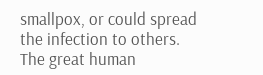smallpox, or could spread the infection to others. The great human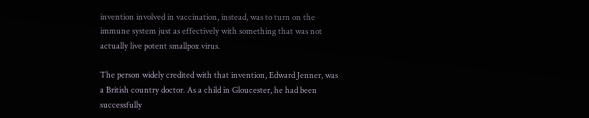invention involved in vaccination, instead, was to turn on the immune system just as effectively with something that was not actually live potent smallpox virus.

The person widely credited with that invention, Edward Jenner, was a British country doctor. As a child in Gloucester, he had been successfully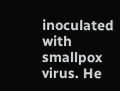inoculated with smallpox virus. He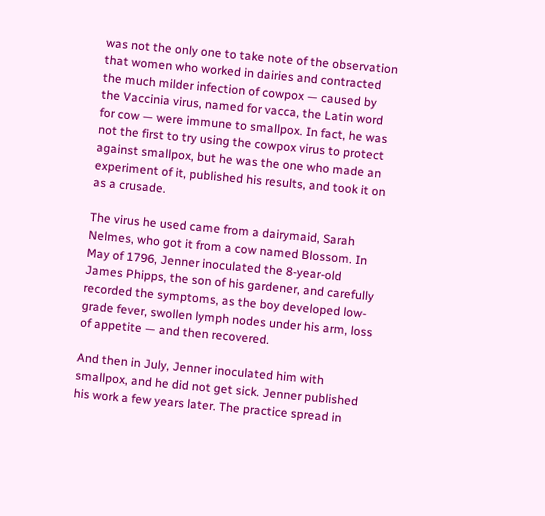was not the only one to take note of the observation that women who worked in dairies and contracted the much milder infection of cowpox — caused by the Vaccinia virus, named for vacca, the Latin word for cow — were immune to smallpox. In fact, he was not the first to try using the cowpox virus to protect against smallpox, but he was the one who made an experiment of it, published his results, and took it on as a crusade.

The virus he used came from a dairymaid, Sarah Nelmes, who got it from a cow named Blossom. In May of 1796, Jenner inoculated the 8-year-old James Phipps, the son of his gardener, and carefully recorded the symptoms, as the boy developed low-grade fever, swollen lymph nodes under his arm, loss of appetite — and then recovered.

And then in July, Jenner inoculated him with smallpox, and he did not get sick. Jenner published his work a few years later. The practice spread in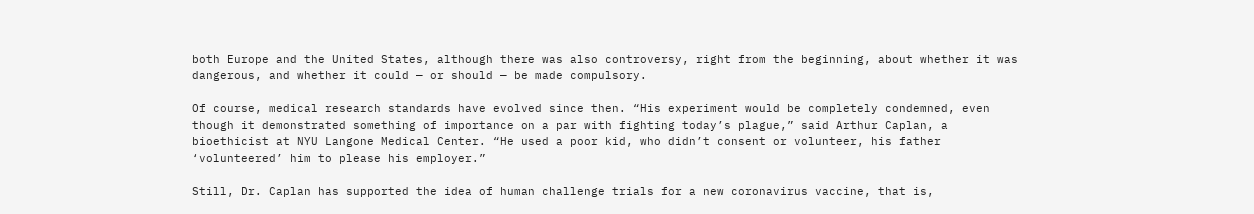both Europe and the United States, although there was also controversy, right from the beginning, about whether it was dangerous, and whether it could — or should — be made compulsory.

Of course, medical research standards have evolved since then. “His experiment would be completely condemned, even though it demonstrated something of importance on a par with fighting today’s plague,” said Arthur Caplan, a bioethicist at NYU Langone Medical Center. “He used a poor kid, who didn’t consent or volunteer, his father ‘volunteered’ him to please his employer.”

Still, Dr. Caplan has supported the idea of human challenge trials for a new coronavirus vaccine, that is,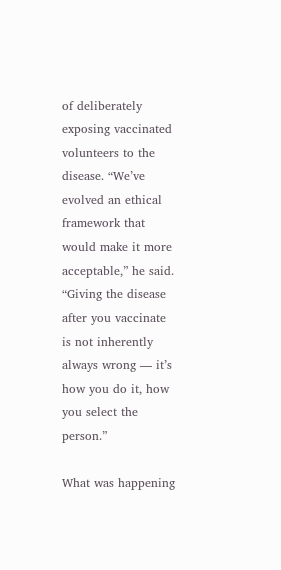of deliberately exposing vaccinated volunteers to the disease. “We’ve evolved an ethical framework that would make it more acceptable,” he said. “Giving the disease after you vaccinate is not inherently always wrong — it’s how you do it, how you select the person.”

What was happening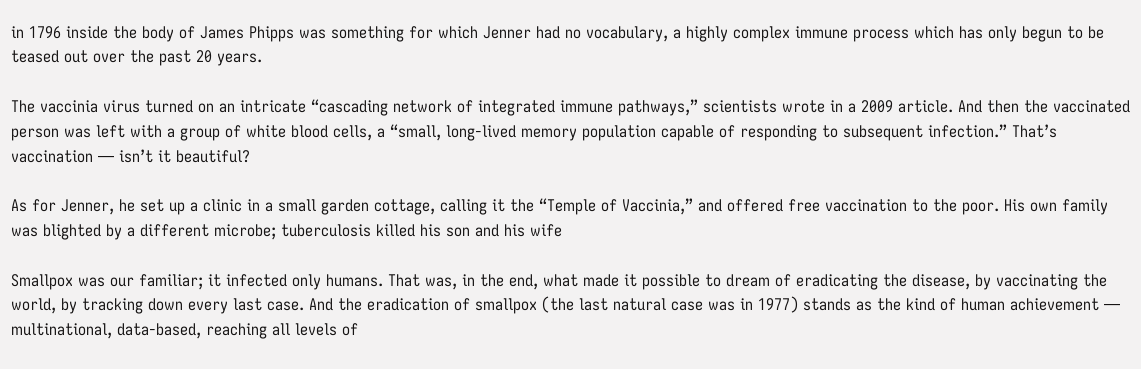in 1796 inside the body of James Phipps was something for which Jenner had no vocabulary, a highly complex immune process which has only begun to be teased out over the past 20 years.

The vaccinia virus turned on an intricate “cascading network of integrated immune pathways,” scientists wrote in a 2009 article. And then the vaccinated person was left with a group of white blood cells, a “small, long-lived memory population capable of responding to subsequent infection.” That’s vaccination — isn’t it beautiful?

As for Jenner, he set up a clinic in a small garden cottage, calling it the “Temple of Vaccinia,” and offered free vaccination to the poor. His own family was blighted by a different microbe; tuberculosis killed his son and his wife

Smallpox was our familiar; it infected only humans. That was, in the end, what made it possible to dream of eradicating the disease, by vaccinating the world, by tracking down every last case. And the eradication of smallpox (the last natural case was in 1977) stands as the kind of human achievement — multinational, data-based, reaching all levels of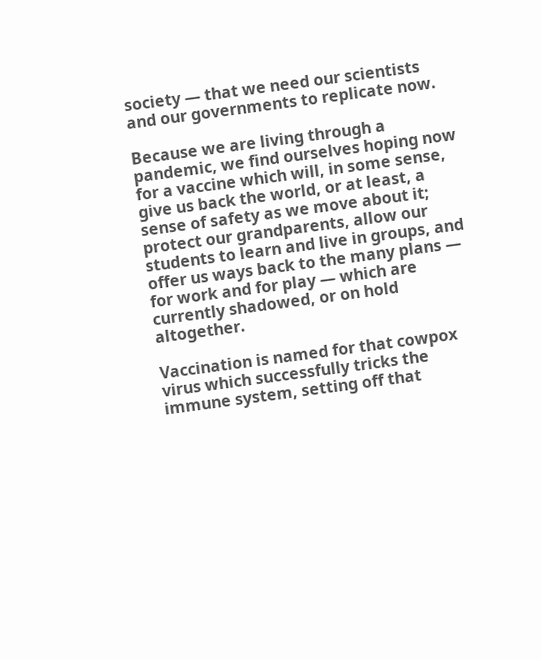society — that we need our scientists and our governments to replicate now.

Because we are living through a pandemic, we find ourselves hoping now for a vaccine which will, in some sense, give us back the world, or at least, a sense of safety as we move about it; protect our grandparents, allow our students to learn and live in groups, and offer us ways back to the many plans — for work and for play — which are currently shadowed, or on hold altogether.

Vaccination is named for that cowpox virus which successfully tricks the immune system, setting off that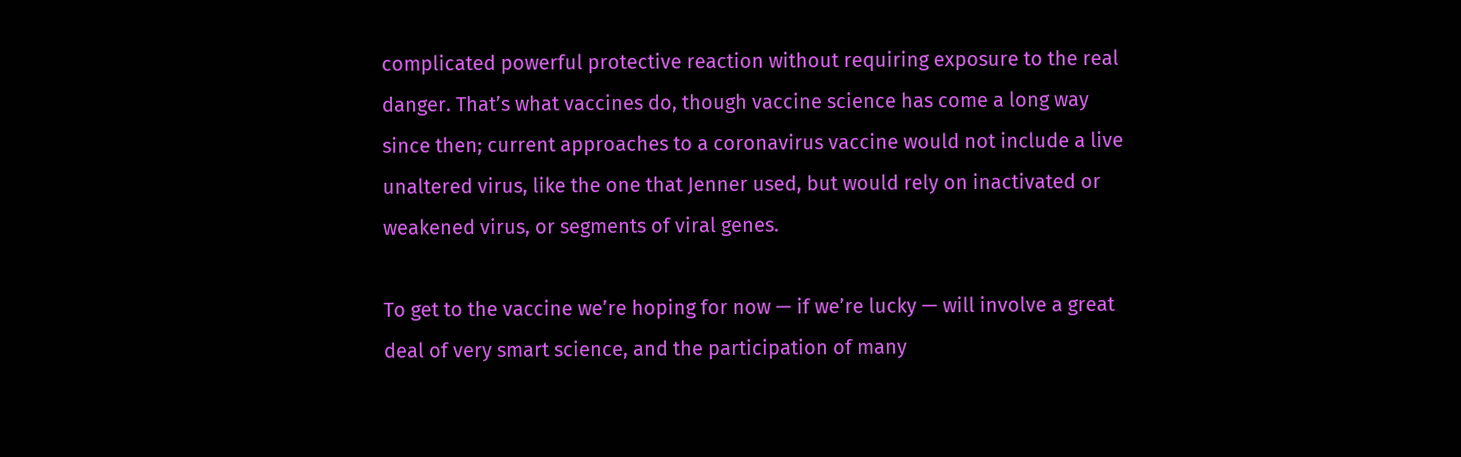complicated powerful protective reaction without requiring exposure to the real danger. That’s what vaccines do, though vaccine science has come a long way since then; current approaches to a coronavirus vaccine would not include a live unaltered virus, like the one that Jenner used, but would rely on inactivated or weakened virus, or segments of viral genes.

To get to the vaccine we’re hoping for now — if we’re lucky — will involve a great deal of very smart science, and the participation of many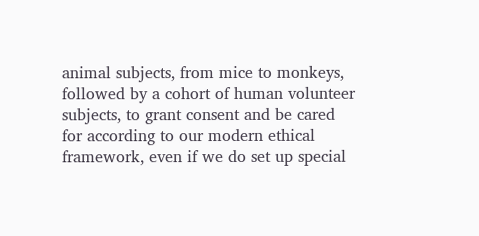animal subjects, from mice to monkeys, followed by a cohort of human volunteer subjects, to grant consent and be cared for according to our modern ethical framework, even if we do set up special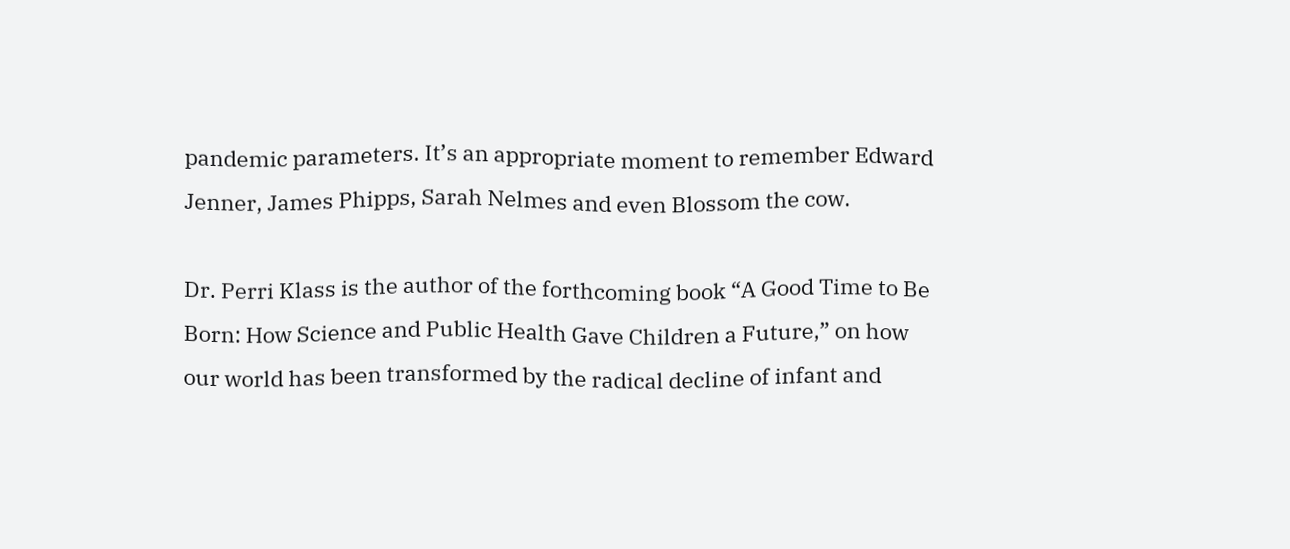pandemic parameters. It’s an appropriate moment to remember Edward Jenner, James Phipps, Sarah Nelmes and even Blossom the cow.

Dr. Perri Klass is the author of the forthcoming book “A Good Time to Be Born: How Science and Public Health Gave Children a Future,” on how our world has been transformed by the radical decline of infant and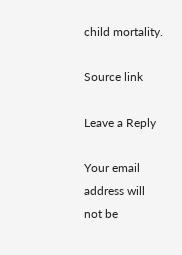child mortality.

Source link

Leave a Reply

Your email address will not be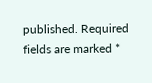published. Required fields are marked *